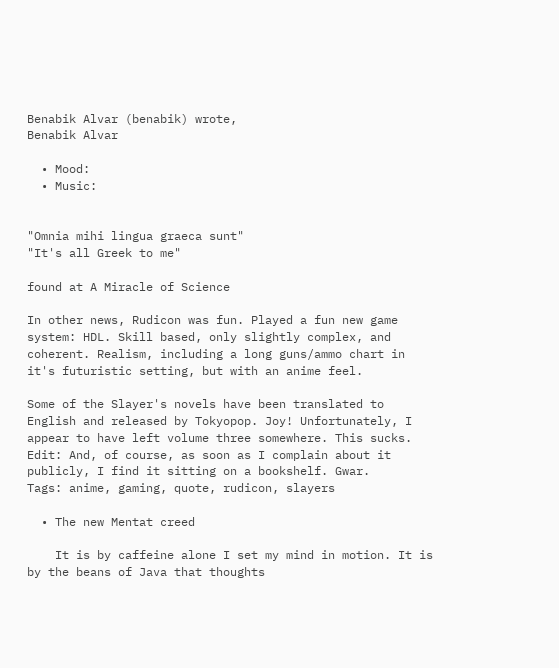Benabik Alvar (benabik) wrote,
Benabik Alvar

  • Mood:
  • Music:


"Omnia mihi lingua graeca sunt"
"It's all Greek to me"

found at A Miracle of Science

In other news, Rudicon was fun. Played a fun new game system: HDL. Skill based, only slightly complex, and coherent. Realism, including a long guns/ammo chart in it's futuristic setting, but with an anime feel.

Some of the Slayer's novels have been translated to English and released by Tokyopop. Joy! Unfortunately, I appear to have left volume three somewhere. This sucks. Edit: And, of course, as soon as I complain about it publicly, I find it sitting on a bookshelf. Gwar.
Tags: anime, gaming, quote, rudicon, slayers

  • The new Mentat creed

    It is by caffeine alone I set my mind in motion. It is by the beans of Java that thoughts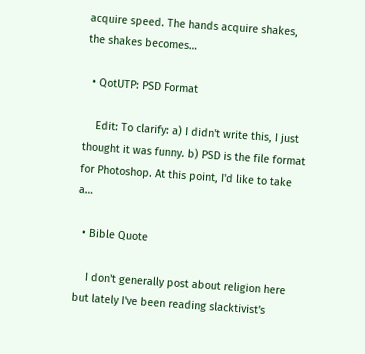acquire speed. The hands acquire shakes, the shakes becomes…

  • QotUTP: PSD Format

    Edit: To clarify: a) I didn't write this, I just thought it was funny. b) PSD is the file format for Photoshop. At this point, I'd like to take a…

  • Bible Quote

    I don't generally post about religion here but lately I've been reading slacktivist's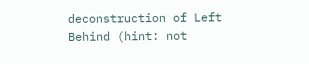deconstruction of Left Behind (hint: not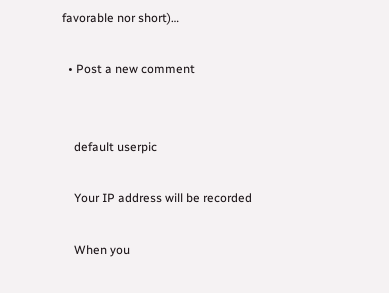favorable nor short)…

  • Post a new comment


    default userpic

    Your IP address will be recorded

    When you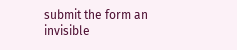submit the form an invisible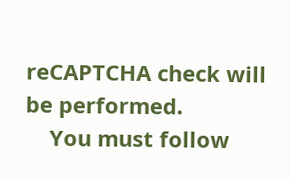reCAPTCHA check will be performed.
    You must follow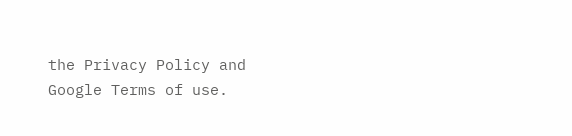the Privacy Policy and Google Terms of use.